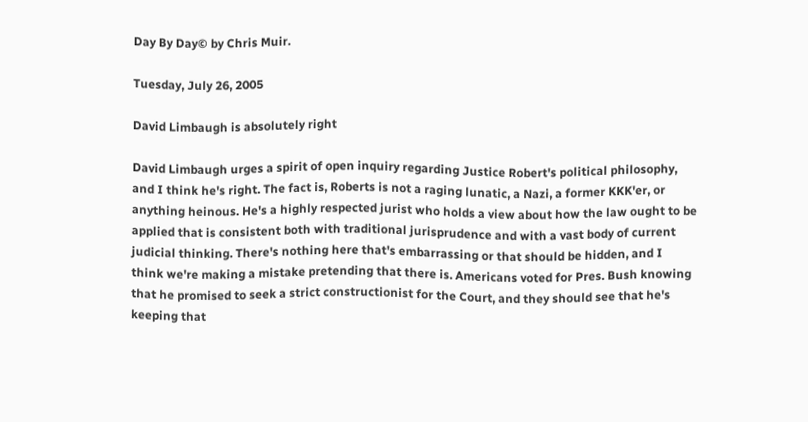Day By Day© by Chris Muir.

Tuesday, July 26, 2005

David Limbaugh is absolutely right

David Limbaugh urges a spirit of open inquiry regarding Justice Robert's political philosophy, and I think he's right. The fact is, Roberts is not a raging lunatic, a Nazi, a former KKK'er, or anything heinous. He's a highly respected jurist who holds a view about how the law ought to be applied that is consistent both with traditional jurisprudence and with a vast body of current judicial thinking. There's nothing here that's embarrassing or that should be hidden, and I think we're making a mistake pretending that there is. Americans voted for Pres. Bush knowing that he promised to seek a strict constructionist for the Court, and they should see that he's keeping that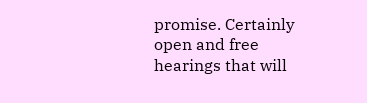promise. Certainly open and free hearings that will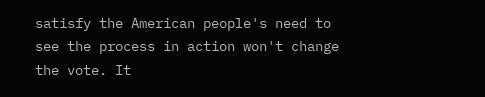satisfy the American people's need to see the process in action won't change the vote. It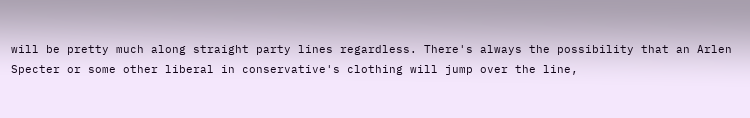will be pretty much along straight party lines regardless. There's always the possibility that an Arlen Specter or some other liberal in conservative's clothing will jump over the line,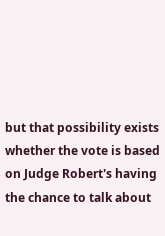but that possibility exists whether the vote is based on Judge Robert's having the chance to talk about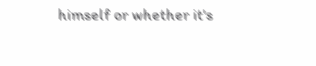himself or whether it's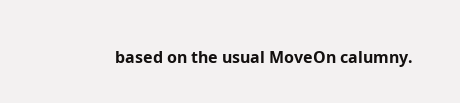based on the usual MoveOn calumny.